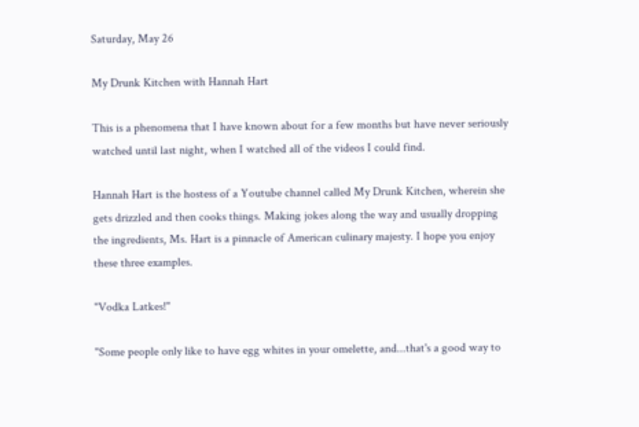Saturday, May 26

My Drunk Kitchen with Hannah Hart

This is a phenomena that I have known about for a few months but have never seriously watched until last night, when I watched all of the videos I could find.

Hannah Hart is the hostess of a Youtube channel called My Drunk Kitchen, wherein she gets drizzled and then cooks things. Making jokes along the way and usually dropping the ingredients, Ms. Hart is a pinnacle of American culinary majesty. I hope you enjoy these three examples.

"Vodka Latkes!"

"Some people only like to have egg whites in your omelette, and...that's a good way to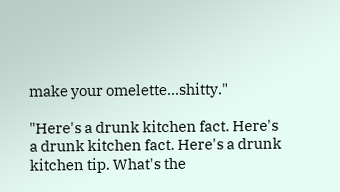make your omelette...shitty."

"Here's a drunk kitchen fact. Here's a drunk kitchen fact. Here's a drunk kitchen tip. What's the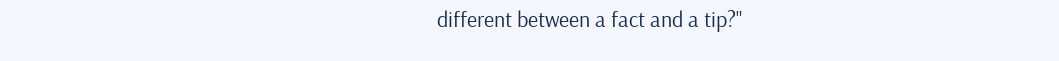different between a fact and a tip?"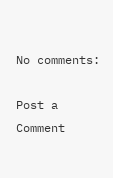No comments:

Post a Comment